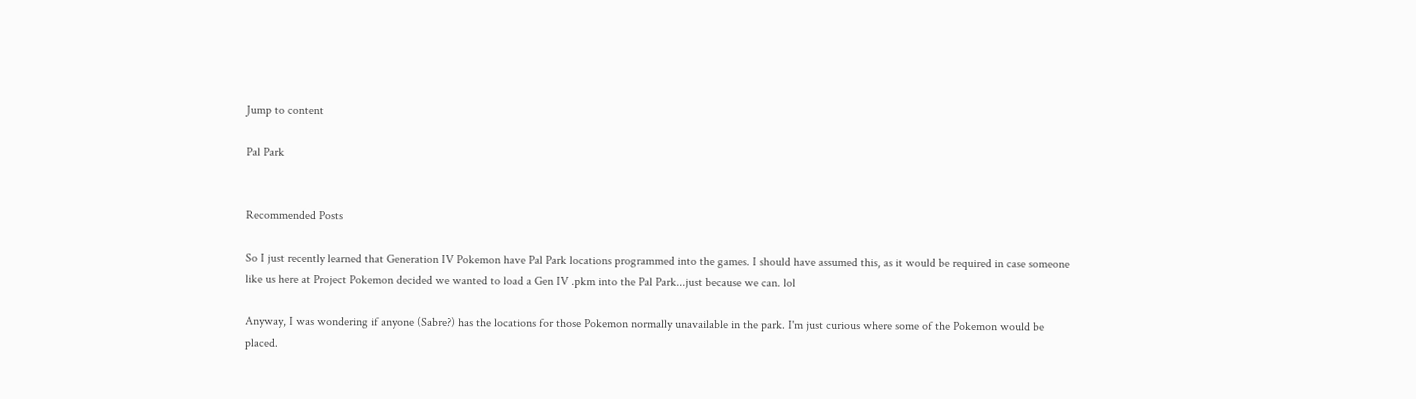Jump to content

Pal Park


Recommended Posts

So I just recently learned that Generation IV Pokemon have Pal Park locations programmed into the games. I should have assumed this, as it would be required in case someone like us here at Project Pokemon decided we wanted to load a Gen IV .pkm into the Pal Park...just because we can. lol

Anyway, I was wondering if anyone (Sabre?) has the locations for those Pokemon normally unavailable in the park. I'm just curious where some of the Pokemon would be placed.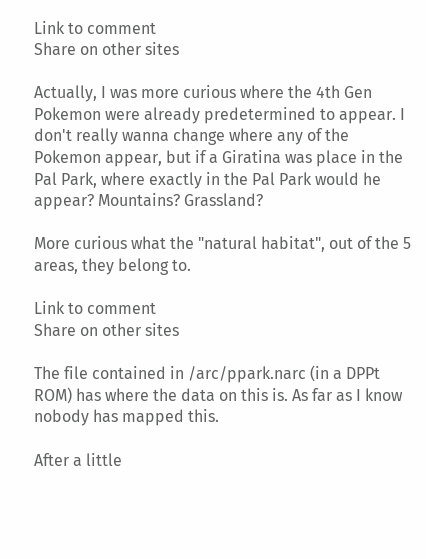Link to comment
Share on other sites

Actually, I was more curious where the 4th Gen Pokemon were already predetermined to appear. I don't really wanna change where any of the Pokemon appear, but if a Giratina was place in the Pal Park, where exactly in the Pal Park would he appear? Mountains? Grassland?

More curious what the "natural habitat", out of the 5 areas, they belong to.

Link to comment
Share on other sites

The file contained in /arc/ppark.narc (in a DPPt ROM) has where the data on this is. As far as I know nobody has mapped this.

After a little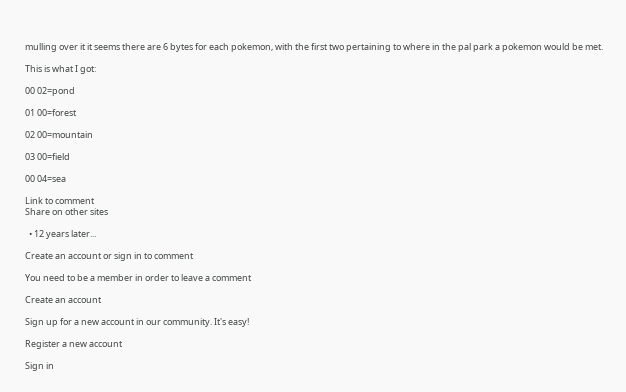mulling over it it seems there are 6 bytes for each pokemon, with the first two pertaining to where in the pal park a pokemon would be met.

This is what I got:

00 02=pond

01 00=forest

02 00=mountain

03 00=field

00 04=sea

Link to comment
Share on other sites

  • 12 years later...

Create an account or sign in to comment

You need to be a member in order to leave a comment

Create an account

Sign up for a new account in our community. It's easy!

Register a new account

Sign in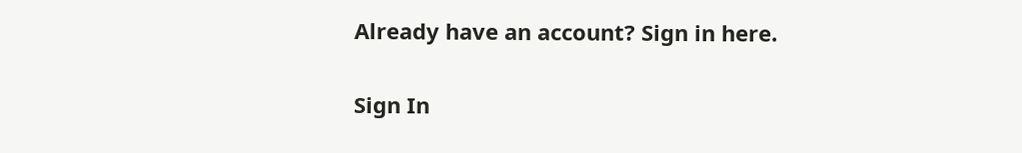Already have an account? Sign in here.

Sign In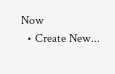Now
  • Create New...